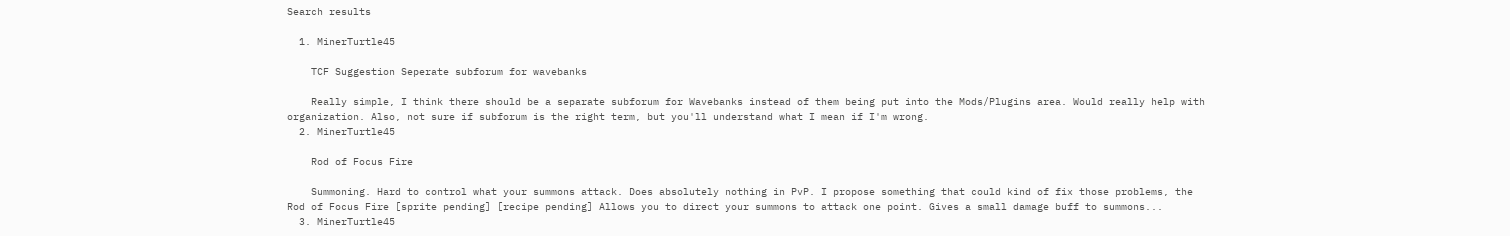Search results

  1. MinerTurtle45

    TCF Suggestion Seperate subforum for wavebanks

    Really simple, I think there should be a separate subforum for Wavebanks instead of them being put into the Mods/Plugins area. Would really help with organization. Also, not sure if subforum is the right term, but you'll understand what I mean if I'm wrong.
  2. MinerTurtle45

    Rod of Focus Fire

    Summoning. Hard to control what your summons attack. Does absolutely nothing in PvP. I propose something that could kind of fix those problems, the Rod of Focus Fire [sprite pending] [recipe pending] Allows you to direct your summons to attack one point. Gives a small damage buff to summons...
  3. MinerTurtle45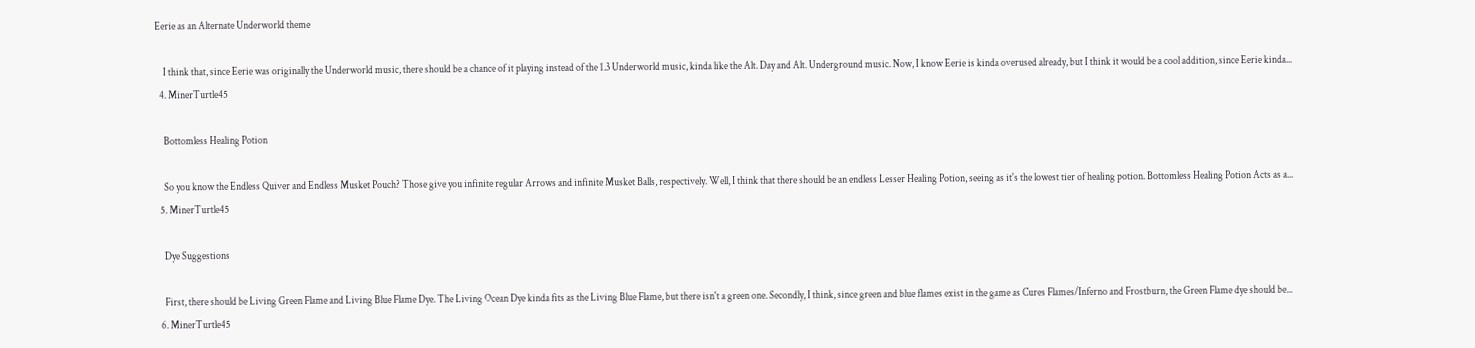Eerie as an Alternate Underworld theme

    I think that, since Eerie was originally the Underworld music, there should be a chance of it playing instead of the 1.3 Underworld music, kinda like the Alt. Day and Alt. Underground music. Now, I know Eerie is kinda overused already, but I think it would be a cool addition, since Eerie kinda...
  4. MinerTurtle45

    Bottomless Healing Potion

    So you know the Endless Quiver and Endless Musket Pouch? Those give you infinite regular Arrows and infinite Musket Balls, respectively. Well, I think that there should be an endless Lesser Healing Potion, seeing as it's the lowest tier of healing potion. Bottomless Healing Potion Acts as a...
  5. MinerTurtle45

    Dye Suggestions

    First, there should be Living Green Flame and Living Blue Flame Dye. The Living Ocean Dye kinda fits as the Living Blue Flame, but there isn't a green one. Secondly, I think, since green and blue flames exist in the game as Cures Flames/Inferno and Frostburn, the Green Flame dye should be...
  6. MinerTurtle45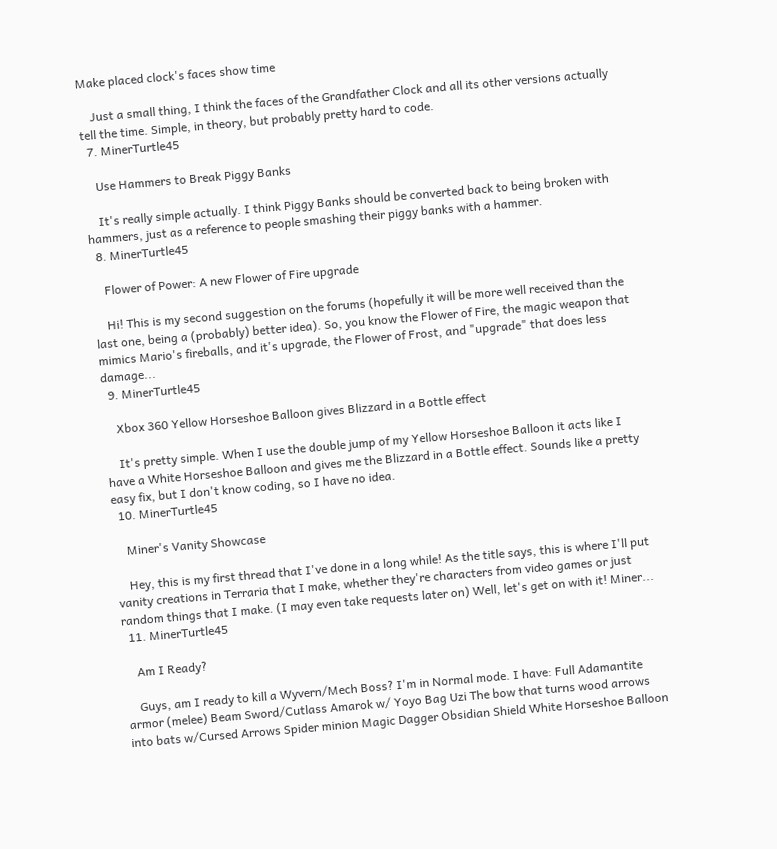Make placed clock's faces show time

    Just a small thing, I think the faces of the Grandfather Clock and all its other versions actually tell the time. Simple, in theory, but probably pretty hard to code.
  7. MinerTurtle45

    Use Hammers to Break Piggy Banks

    It's really simple actually. I think Piggy Banks should be converted back to being broken with hammers, just as a reference to people smashing their piggy banks with a hammer.
  8. MinerTurtle45

    Flower of Power: A new Flower of Fire upgrade

    Hi! This is my second suggestion on the forums (hopefully it will be more well received than the last one, being a (probably) better idea). So, you know the Flower of Fire, the magic weapon that mimics Mario's fireballs, and it's upgrade, the Flower of Frost, and "upgrade" that does less damage...
  9. MinerTurtle45

    Xbox 360 Yellow Horseshoe Balloon gives Blizzard in a Bottle effect

    It's pretty simple. When I use the double jump of my Yellow Horseshoe Balloon it acts like I have a White Horseshoe Balloon and gives me the Blizzard in a Bottle effect. Sounds like a pretty easy fix, but I don't know coding, so I have no idea.
  10. MinerTurtle45

    Miner's Vanity Showcase

    Hey, this is my first thread that I've done in a long while! As the title says, this is where I'll put vanity creations in Terraria that I make, whether they're characters from video games or just random things that I make. (I may even take requests later on) Well, let's get on with it! Miner...
  11. MinerTurtle45

    Am I Ready?

    Guys, am I ready to kill a Wyvern/Mech Boss? I'm in Normal mode. I have: Full Adamantite armor (melee) Beam Sword/Cutlass Amarok w/ Yoyo Bag Uzi The bow that turns wood arrows into bats w/Cursed Arrows Spider minion Magic Dagger Obsidian Shield White Horseshoe Balloon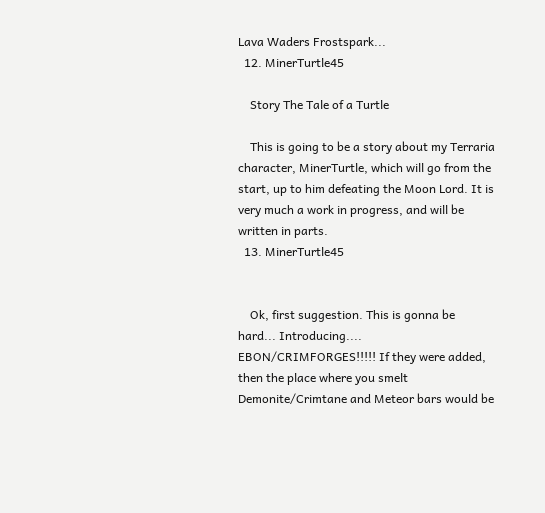Lava Waders Frostspark...
  12. MinerTurtle45

    Story The Tale of a Turtle

    This is going to be a story about my Terraria character, MinerTurtle, which will go from the start, up to him defeating the Moon Lord. It is very much a work in progress, and will be written in parts.
  13. MinerTurtle45


    Ok, first suggestion. This is gonna be hard... Introducing.... EBON/CRIMFORGES!!!!! If they were added, then the place where you smelt Demonite/Crimtane and Meteor bars would be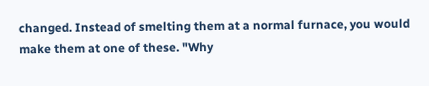changed. Instead of smelting them at a normal furnace, you would make them at one of these. "Why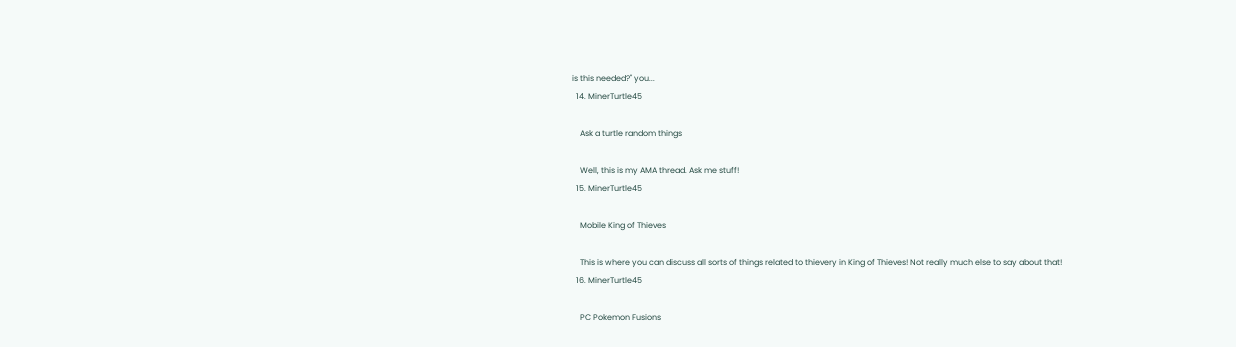is this needed?" you...
  14. MinerTurtle45

    Ask a turtle random things

    Well, this is my AMA thread. Ask me stuff!
  15. MinerTurtle45

    Mobile King of Thieves

    This is where you can discuss all sorts of things related to thievery in King of Thieves! Not really much else to say about that!
  16. MinerTurtle45

    PC Pokemon Fusions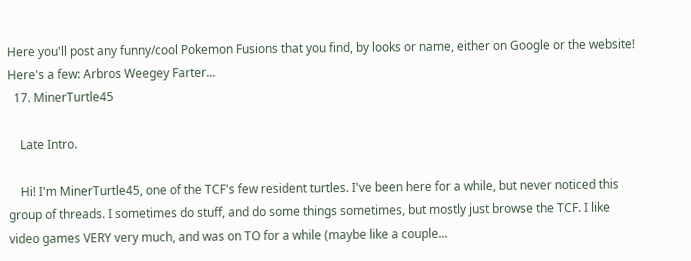Here you'll post any funny/cool Pokemon Fusions that you find, by looks or name, either on Google or the website! Here's a few: Arbros Weegey Farter...
  17. MinerTurtle45

    Late Intro.

    Hi! I'm MinerTurtle45, one of the TCF's few resident turtles. I've been here for a while, but never noticed this group of threads. I sometimes do stuff, and do some things sometimes, but mostly just browse the TCF. I like video games VERY very much, and was on TO for a while (maybe like a couple...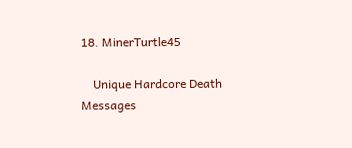18. MinerTurtle45

    Unique Hardcore Death Messages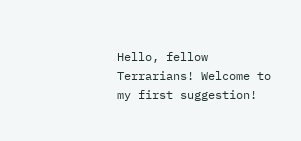Hello, fellow Terrarians! Welcome to my first suggestion!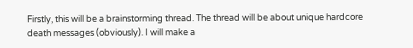Firstly, this will be a brainstorming thread. The thread will be about unique hardcore death messages (obviously). I will make a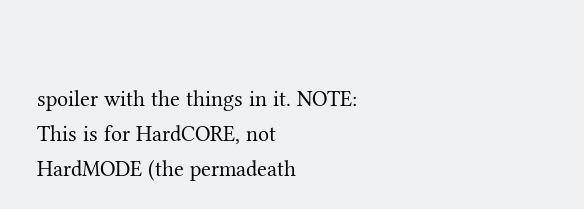spoiler with the things in it. NOTE: This is for HardCORE, not HardMODE (the permadeath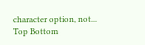character option, not...
Top Bottom